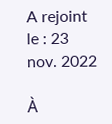A rejoint le : 23 nov. 2022

À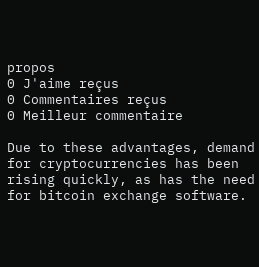propos
0 J'aime reçus
0 Commentaires reçus
0 Meilleur commentaire

Due to these advantages, demand for cryptocurrencies has been rising quickly, as has the need for bitcoin exchange software.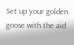Set up your golden goose with the aid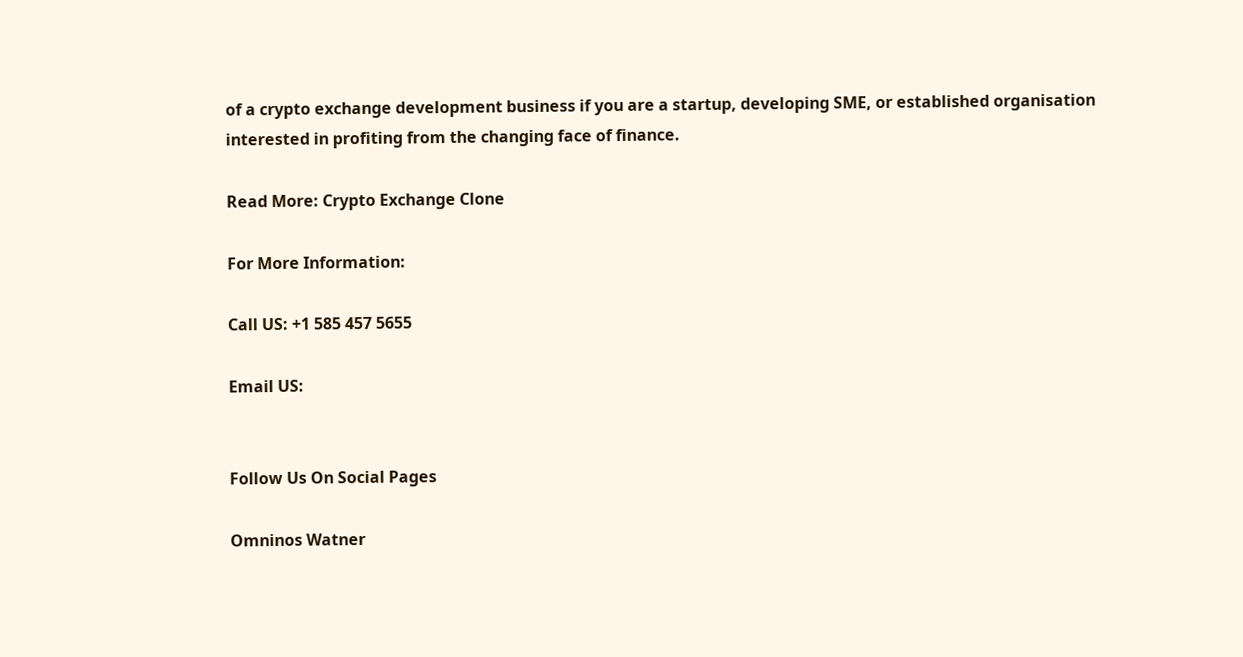of a crypto exchange development business if you are a startup, developing SME, or established organisation interested in profiting from the changing face of finance.

Read More: Crypto Exchange Clone

For More Information:

Call US: +1 585 457 5655

Email US:


Follow Us On Social Pages

Omninos Watner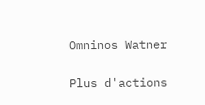Omninos Watner

Plus d'actions